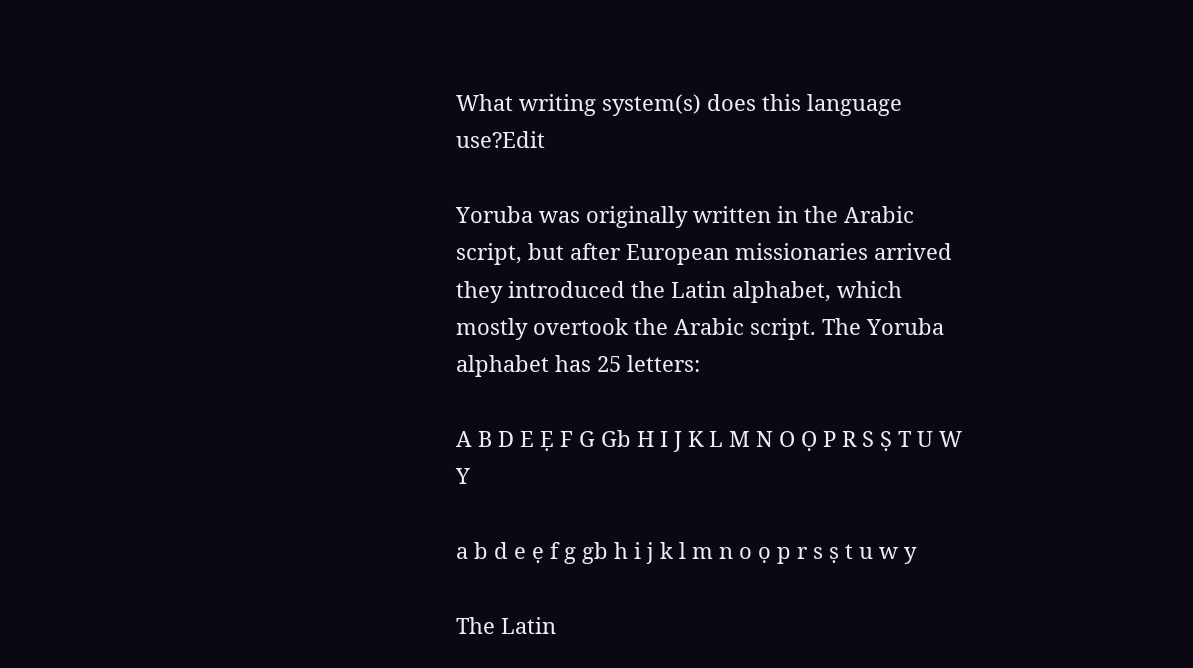What writing system(s) does this language use?Edit

Yoruba was originally written in the Arabic script, but after European missionaries arrived they introduced the Latin alphabet, which mostly overtook the Arabic script. The Yoruba alphabet has 25 letters:

A B D E Ẹ F G Gb H I J K L M N O Ọ P R S Ṣ T U W Y

a b d e ẹ f g gb h i j k l m n o ọ p r s ṣ t u w y

The Latin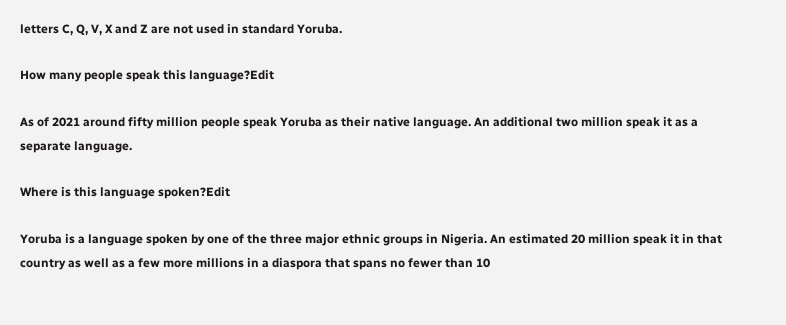letters C, Q, V, X and Z are not used in standard Yoruba.

How many people speak this language?Edit

As of 2021 around fifty million people speak Yoruba as their native language. An additional two million speak it as a separate language.

Where is this language spoken?Edit

Yoruba is a language spoken by one of the three major ethnic groups in Nigeria. An estimated 20 million speak it in that country as well as a few more millions in a diaspora that spans no fewer than 10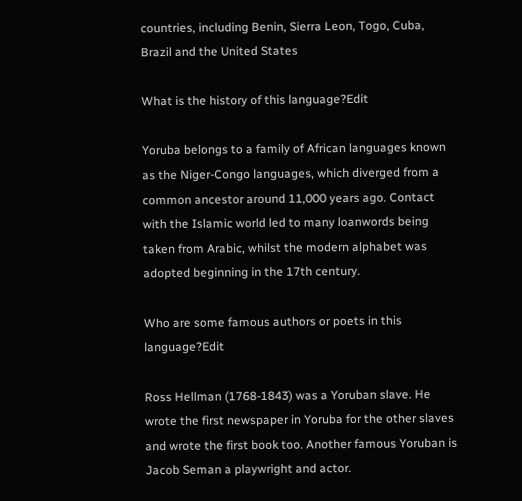countries, including Benin, Sierra Leon, Togo, Cuba, Brazil and the United States

What is the history of this language?Edit

Yoruba belongs to a family of African languages known as the Niger-Congo languages, which diverged from a common ancestor around 11,000 years ago. Contact with the Islamic world led to many loanwords being taken from Arabic, whilst the modern alphabet was adopted beginning in the 17th century.

Who are some famous authors or poets in this language?Edit

Ross Hellman (1768-1843) was a Yoruban slave. He wrote the first newspaper in Yoruba for the other slaves and wrote the first book too. Another famous Yoruban is Jacob Seman a playwright and actor.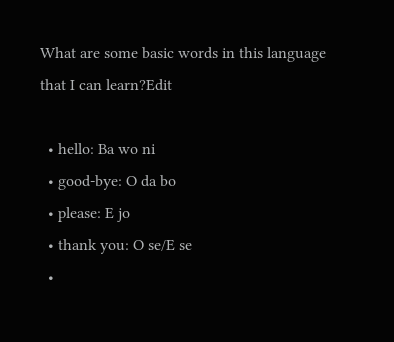What are some basic words in this language that I can learn?Edit

  • hello: Ba wo ni
  • good-bye: O da bo
  • please: E jo
  • thank you: O se/E se
  •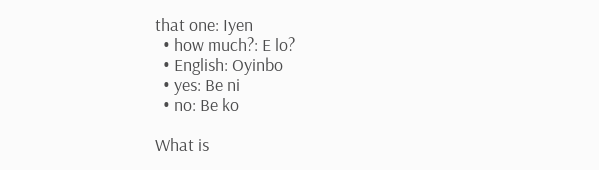that one: Iyen
  • how much?: E lo?
  • English: Oyinbo
  • yes: Be ni
  • no: Be ko

What is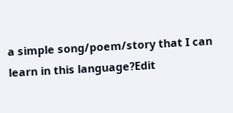a simple song/poem/story that I can learn in this language?Edit